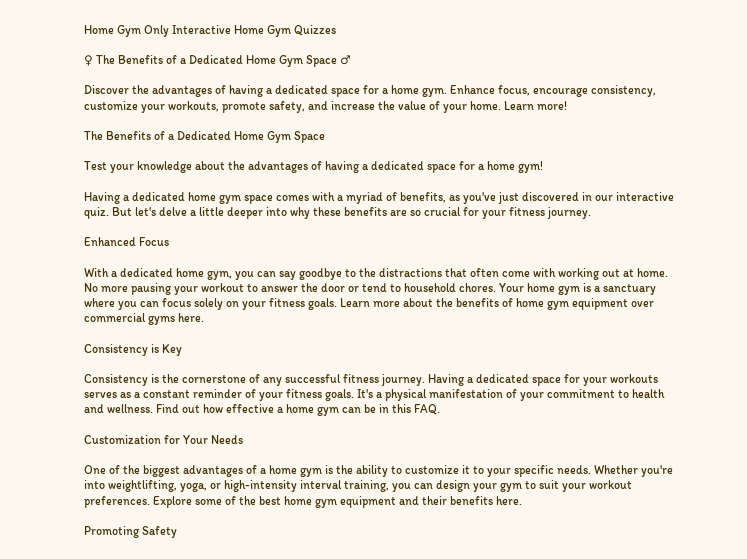Home Gym Only Interactive Home Gym Quizzes

♀ The Benefits of a Dedicated Home Gym Space ♂

Discover the advantages of having a dedicated space for a home gym. Enhance focus, encourage consistency, customize your workouts, promote safety, and increase the value of your home. Learn more!

The Benefits of a Dedicated Home Gym Space

Test your knowledge about the advantages of having a dedicated space for a home gym!

Having a dedicated home gym space comes with a myriad of benefits, as you've just discovered in our interactive quiz. But let's delve a little deeper into why these benefits are so crucial for your fitness journey.

Enhanced Focus

With a dedicated home gym, you can say goodbye to the distractions that often come with working out at home. No more pausing your workout to answer the door or tend to household chores. Your home gym is a sanctuary where you can focus solely on your fitness goals. Learn more about the benefits of home gym equipment over commercial gyms here.

Consistency is Key

Consistency is the cornerstone of any successful fitness journey. Having a dedicated space for your workouts serves as a constant reminder of your fitness goals. It's a physical manifestation of your commitment to health and wellness. Find out how effective a home gym can be in this FAQ.

Customization for Your Needs

One of the biggest advantages of a home gym is the ability to customize it to your specific needs. Whether you're into weightlifting, yoga, or high-intensity interval training, you can design your gym to suit your workout preferences. Explore some of the best home gym equipment and their benefits here.

Promoting Safety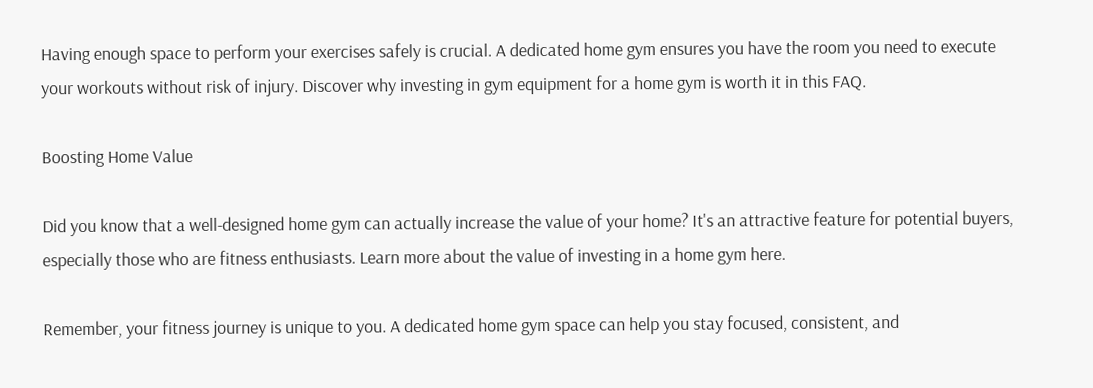Having enough space to perform your exercises safely is crucial. A dedicated home gym ensures you have the room you need to execute your workouts without risk of injury. Discover why investing in gym equipment for a home gym is worth it in this FAQ.

Boosting Home Value

Did you know that a well-designed home gym can actually increase the value of your home? It's an attractive feature for potential buyers, especially those who are fitness enthusiasts. Learn more about the value of investing in a home gym here.

Remember, your fitness journey is unique to you. A dedicated home gym space can help you stay focused, consistent, and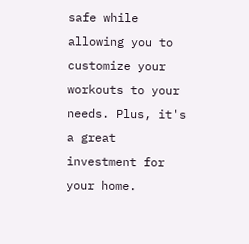safe while allowing you to customize your workouts to your needs. Plus, it's a great investment for your home.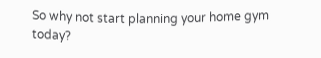So why not start planning your home gym today?